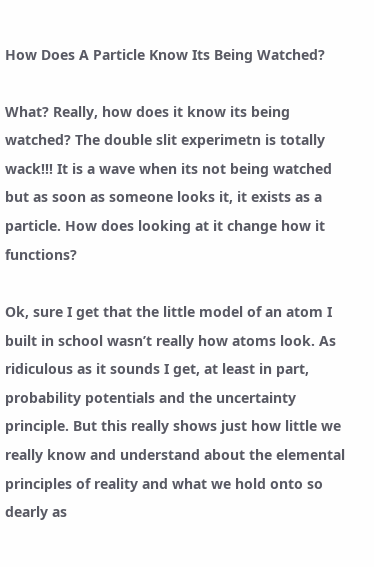How Does A Particle Know Its Being Watched?

What? Really, how does it know its being watched? The double slit experimetn is totally wack!!! It is a wave when its not being watched but as soon as someone looks it, it exists as a particle. How does looking at it change how it functions?

Ok, sure I get that the little model of an atom I built in school wasn’t really how atoms look. As ridiculous as it sounds I get, at least in part, probability potentials and the uncertainty principle. But this really shows just how little we really know and understand about the elemental principles of reality and what we hold onto so dearly as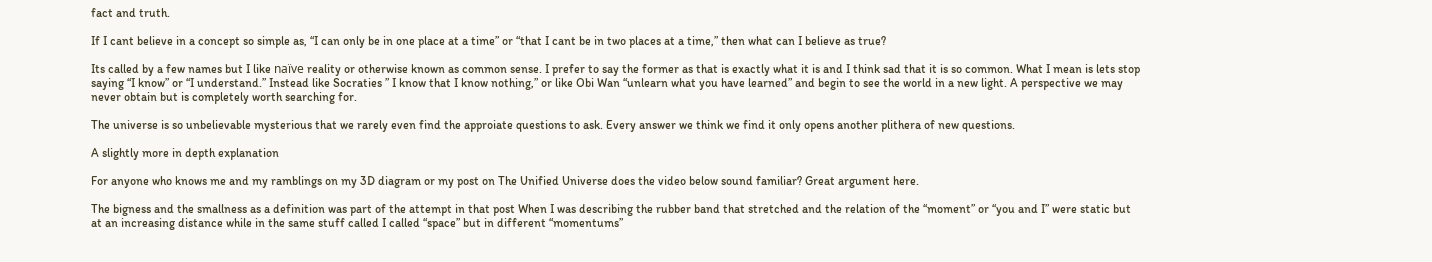fact and truth.

If I cant believe in a concept so simple as, “I can only be in one place at a time” or “that I cant be in two places at a time,” then what can I believe as true?

Its called by a few names but I like naïve reality or otherwise known as common sense. I prefer to say the former as that is exactly what it is and I think sad that it is so common. What I mean is lets stop saying “I know” or “I understand.” Instead like Socraties ” I know that I know nothing,” or like Obi Wan “unlearn what you have learned” and begin to see the world in a new light. A perspective we may never obtain but is completely worth searching for.

The universe is so unbelievable mysterious that we rarely even find the approiate questions to ask. Every answer we think we find it only opens another plithera of new questions.

A slightly more in depth explanation

For anyone who knows me and my ramblings on my 3D diagram or my post on The Unified Universe does the video below sound familiar? Great argument here.

The bigness and the smallness as a definition was part of the attempt in that post When I was describing the rubber band that stretched and the relation of the “moment” or “you and I” were static but at an increasing distance while in the same stuff called I called “space” but in different “momentums”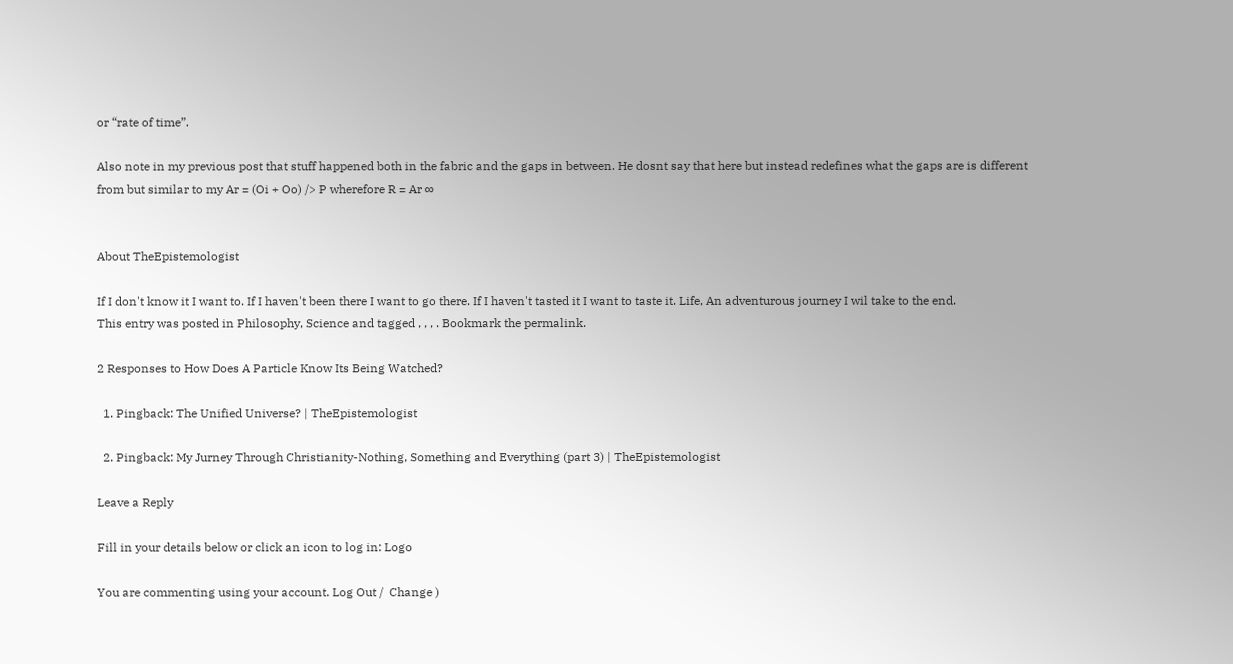or “rate of time”.

Also note in my previous post that stuff happened both in the fabric and the gaps in between. He dosnt say that here but instead redefines what the gaps are is different from but similar to my Ar = (Oi + Oo) /> P wherefore R = Ar ∞


About TheEpistemologist

If I don't know it I want to. If I haven't been there I want to go there. If I haven't tasted it I want to taste it. Life, An adventurous journey I wil take to the end.
This entry was posted in Philosophy, Science and tagged , , , . Bookmark the permalink.

2 Responses to How Does A Particle Know Its Being Watched?

  1. Pingback: The Unified Universe? | TheEpistemologist

  2. Pingback: My Jurney Through Christianity-Nothing, Something and Everything (part 3) | TheEpistemologist

Leave a Reply

Fill in your details below or click an icon to log in: Logo

You are commenting using your account. Log Out /  Change )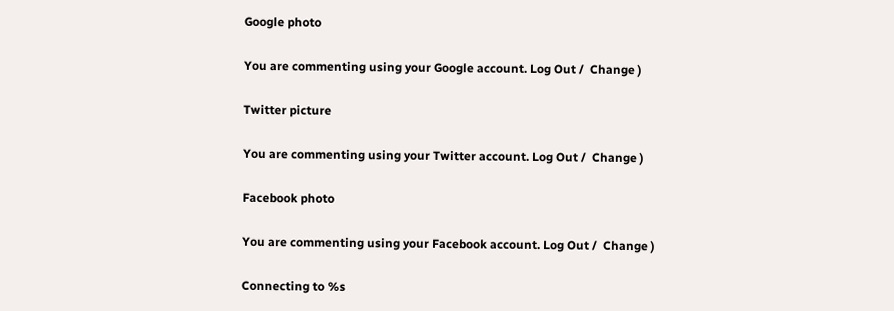Google photo

You are commenting using your Google account. Log Out /  Change )

Twitter picture

You are commenting using your Twitter account. Log Out /  Change )

Facebook photo

You are commenting using your Facebook account. Log Out /  Change )

Connecting to %s